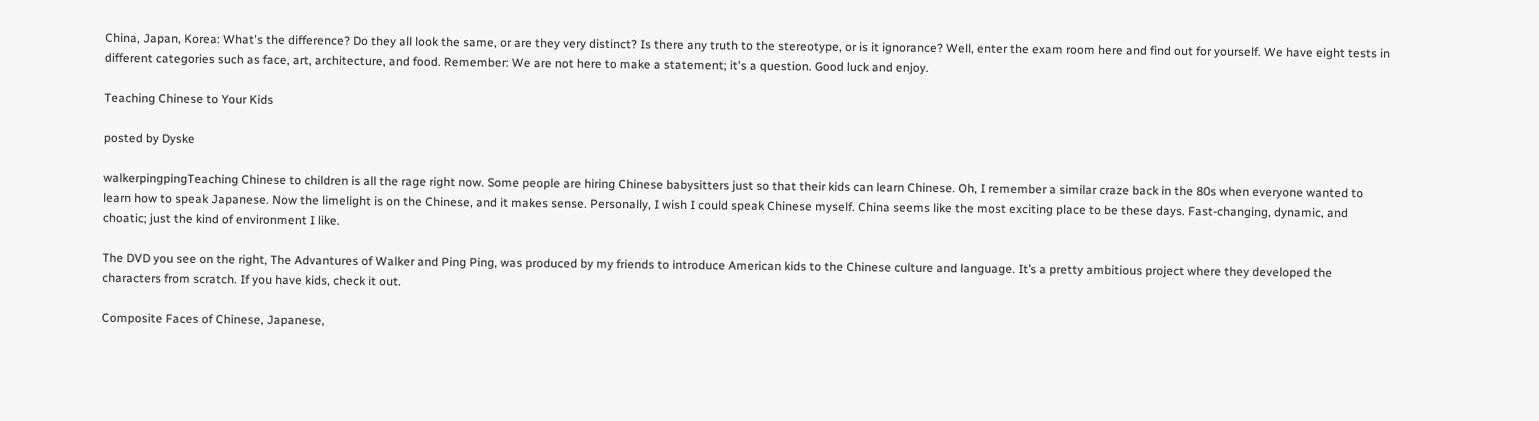China, Japan, Korea: What's the difference? Do they all look the same, or are they very distinct? Is there any truth to the stereotype, or is it ignorance? Well, enter the exam room here and find out for yourself. We have eight tests in different categories such as face, art, architecture, and food. Remember: We are not here to make a statement; it's a question. Good luck and enjoy.

Teaching Chinese to Your Kids

posted by Dyske

walkerpingpingTeaching Chinese to children is all the rage right now. Some people are hiring Chinese babysitters just so that their kids can learn Chinese. Oh, I remember a similar craze back in the 80s when everyone wanted to learn how to speak Japanese. Now the limelight is on the Chinese, and it makes sense. Personally, I wish I could speak Chinese myself. China seems like the most exciting place to be these days. Fast-changing, dynamic, and choatic; just the kind of environment I like.

The DVD you see on the right, The Advantures of Walker and Ping Ping, was produced by my friends to introduce American kids to the Chinese culture and language. It’s a pretty ambitious project where they developed the characters from scratch. If you have kids, check it out.

Composite Faces of Chinese, Japanese,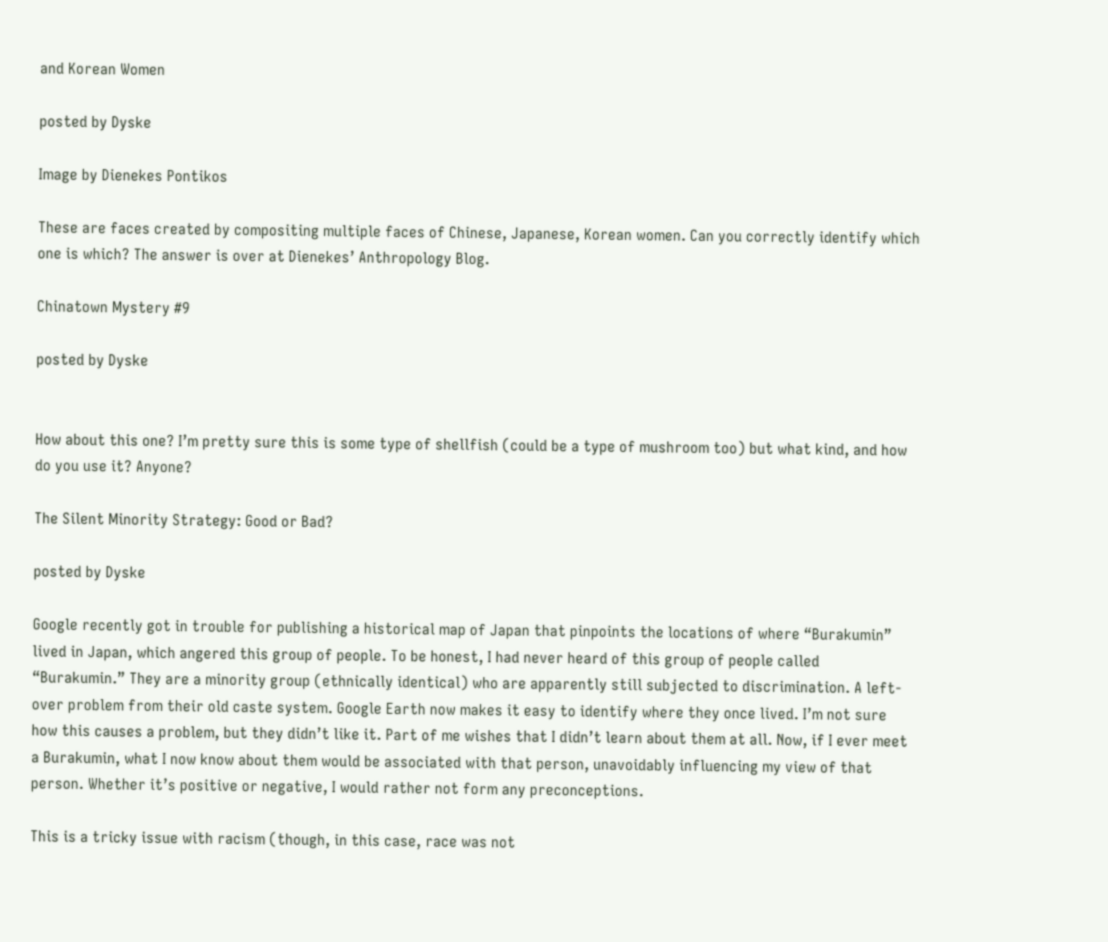and Korean Women

posted by Dyske

Image by Dienekes Pontikos

These are faces created by compositing multiple faces of Chinese, Japanese, Korean women. Can you correctly identify which one is which? The answer is over at Dienekes’ Anthropology Blog.

Chinatown Mystery #9

posted by Dyske


How about this one? I’m pretty sure this is some type of shellfish (could be a type of mushroom too) but what kind, and how do you use it? Anyone?

The Silent Minority Strategy: Good or Bad?

posted by Dyske

Google recently got in trouble for publishing a historical map of Japan that pinpoints the locations of where “Burakumin” lived in Japan, which angered this group of people. To be honest, I had never heard of this group of people called “Burakumin.” They are a minority group (ethnically identical) who are apparently still subjected to discrimination. A left-over problem from their old caste system. Google Earth now makes it easy to identify where they once lived. I’m not sure how this causes a problem, but they didn’t like it. Part of me wishes that I didn’t learn about them at all. Now, if I ever meet a Burakumin, what I now know about them would be associated with that person, unavoidably influencing my view of that person. Whether it’s positive or negative, I would rather not form any preconceptions.

This is a tricky issue with racism (though, in this case, race was not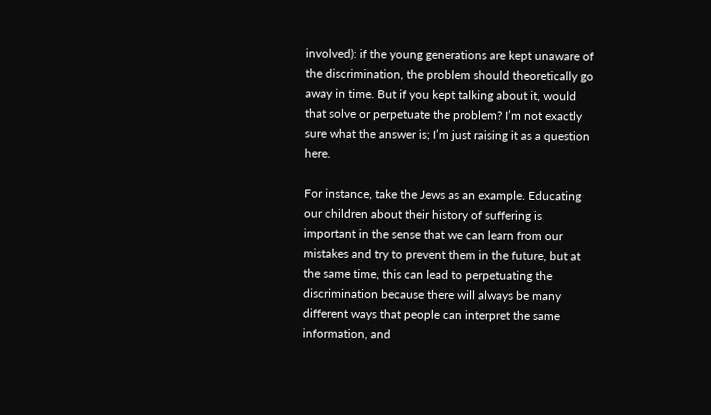involved): if the young generations are kept unaware of the discrimination, the problem should theoretically go away in time. But if you kept talking about it, would that solve or perpetuate the problem? I’m not exactly sure what the answer is; I’m just raising it as a question here.

For instance, take the Jews as an example. Educating our children about their history of suffering is important in the sense that we can learn from our mistakes and try to prevent them in the future, but at the same time, this can lead to perpetuating the discrimination because there will always be many different ways that people can interpret the same information, and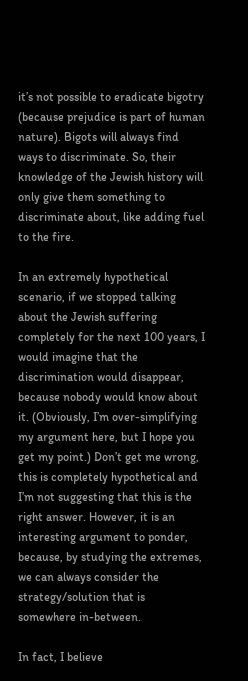it’s not possible to eradicate bigotry (because prejudice is part of human nature). Bigots will always find ways to discriminate. So, their knowledge of the Jewish history will only give them something to discriminate about, like adding fuel to the fire.

In an extremely hypothetical scenario, if we stopped talking about the Jewish suffering completely for the next 100 years, I would imagine that the discrimination would disappear, because nobody would know about it. (Obviously, I’m over-simplifying my argument here, but I hope you get my point.) Don’t get me wrong, this is completely hypothetical and I’m not suggesting that this is the right answer. However, it is an interesting argument to ponder, because, by studying the extremes, we can always consider the strategy/solution that is somewhere in-between.

In fact, I believe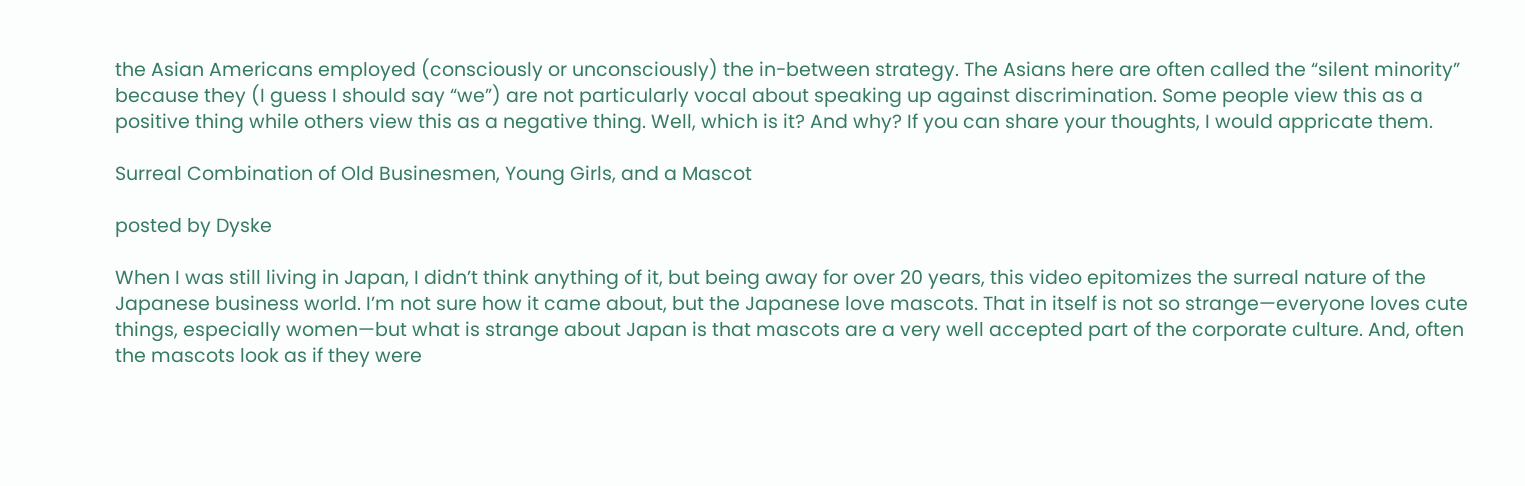the Asian Americans employed (consciously or unconsciously) the in-between strategy. The Asians here are often called the “silent minority” because they (I guess I should say “we”) are not particularly vocal about speaking up against discrimination. Some people view this as a positive thing while others view this as a negative thing. Well, which is it? And why? If you can share your thoughts, I would appricate them.

Surreal Combination of Old Businesmen, Young Girls, and a Mascot

posted by Dyske

When I was still living in Japan, I didn’t think anything of it, but being away for over 20 years, this video epitomizes the surreal nature of the Japanese business world. I’m not sure how it came about, but the Japanese love mascots. That in itself is not so strange—everyone loves cute things, especially women—but what is strange about Japan is that mascots are a very well accepted part of the corporate culture. And, often the mascots look as if they were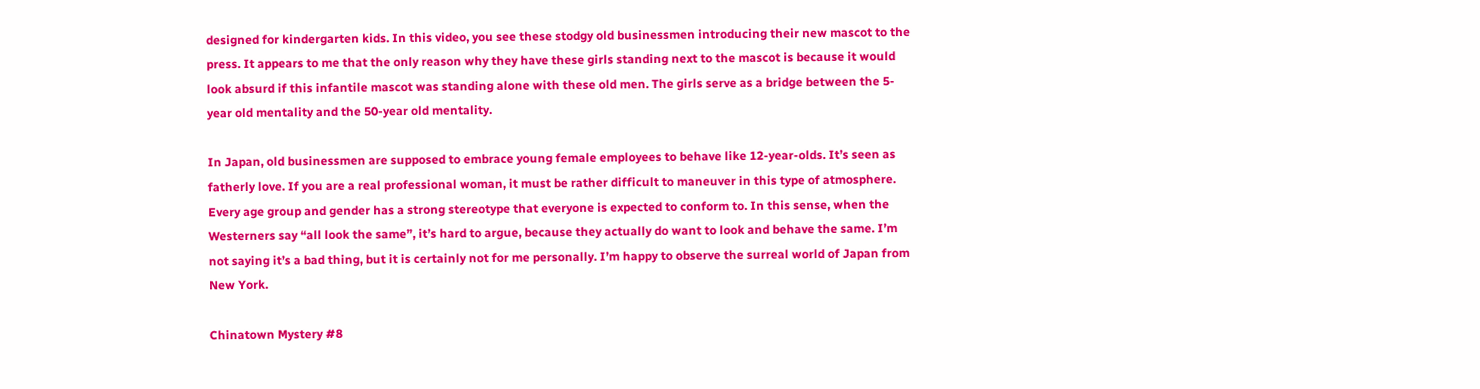designed for kindergarten kids. In this video, you see these stodgy old businessmen introducing their new mascot to the press. It appears to me that the only reason why they have these girls standing next to the mascot is because it would look absurd if this infantile mascot was standing alone with these old men. The girls serve as a bridge between the 5-year old mentality and the 50-year old mentality.

In Japan, old businessmen are supposed to embrace young female employees to behave like 12-year-olds. It’s seen as fatherly love. If you are a real professional woman, it must be rather difficult to maneuver in this type of atmosphere. Every age group and gender has a strong stereotype that everyone is expected to conform to. In this sense, when the Westerners say “all look the same”, it’s hard to argue, because they actually do want to look and behave the same. I’m not saying it’s a bad thing, but it is certainly not for me personally. I’m happy to observe the surreal world of Japan from New York.

Chinatown Mystery #8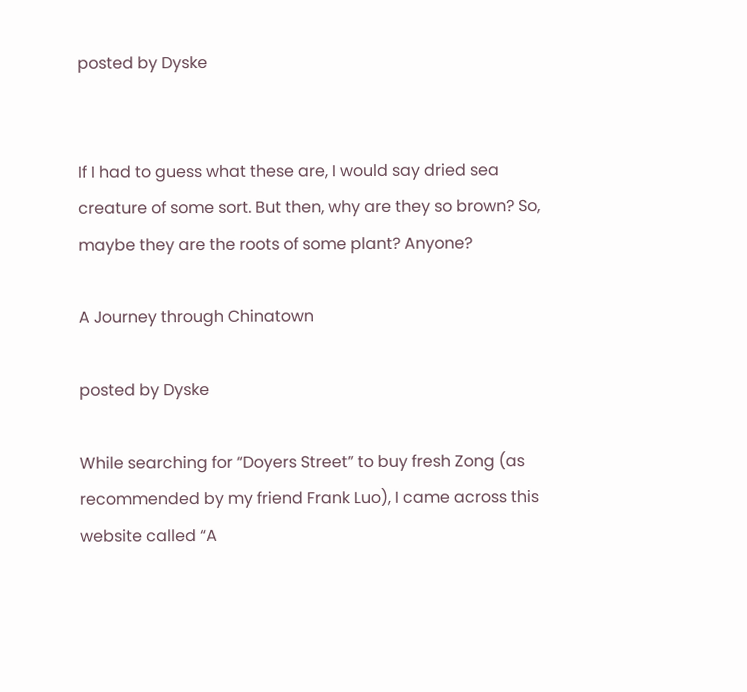posted by Dyske


If I had to guess what these are, I would say dried sea creature of some sort. But then, why are they so brown? So, maybe they are the roots of some plant? Anyone?

A Journey through Chinatown

posted by Dyske

While searching for “Doyers Street” to buy fresh Zong (as recommended by my friend Frank Luo), I came across this website called “A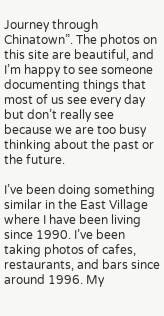Journey through Chinatown”. The photos on this site are beautiful, and I’m happy to see someone documenting things that most of us see every day but don’t really see because we are too busy thinking about the past or the future.

I’ve been doing something similar in the East Village where I have been living since 1990. I’ve been taking photos of cafes, restaurants, and bars since around 1996. My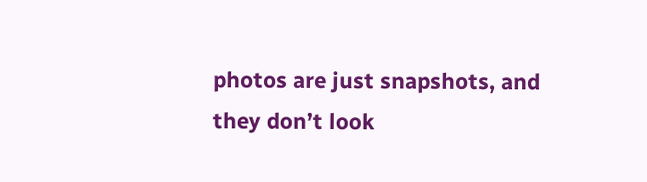photos are just snapshots, and they don’t look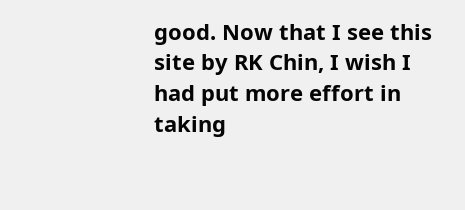good. Now that I see this site by RK Chin, I wish I had put more effort in taking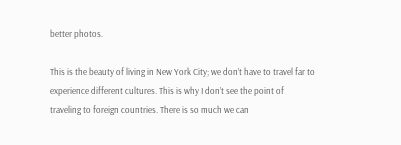better photos.

This is the beauty of living in New York City; we don’t have to travel far to experience different cultures. This is why I don’t see the point of traveling to foreign countries. There is so much we can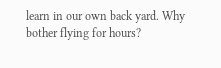learn in our own back yard. Why bother flying for hours?